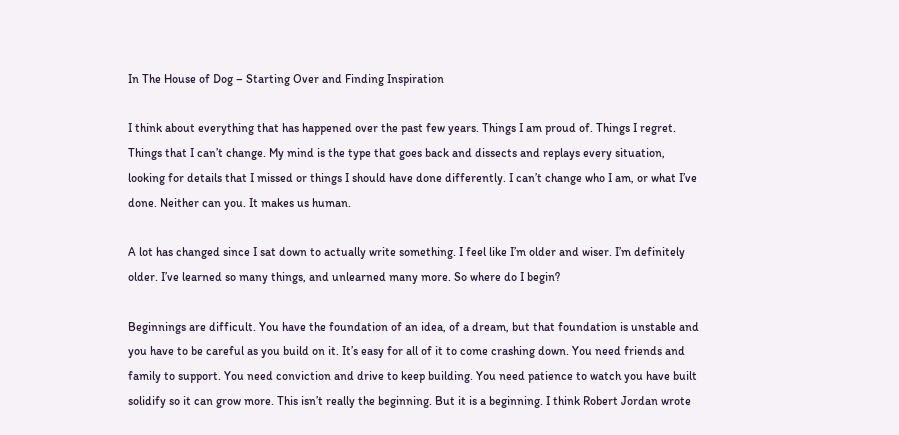In The House of Dog – Starting Over and Finding Inspiration

I think about everything that has happened over the past few years. Things I am proud of. Things I regret. Things that I can’t change. My mind is the type that goes back and dissects and replays every situation, looking for details that I missed or things I should have done differently. I can’t change who I am, or what I’ve done. Neither can you. It makes us human.

A lot has changed since I sat down to actually write something. I feel like I’m older and wiser. I’m definitely older. I’ve learned so many things, and unlearned many more. So where do I begin?

Beginnings are difficult. You have the foundation of an idea, of a dream, but that foundation is unstable and you have to be careful as you build on it. It’s easy for all of it to come crashing down. You need friends and family to support. You need conviction and drive to keep building. You need patience to watch you have built solidify so it can grow more. This isn’t really the beginning. But it is a beginning. I think Robert Jordan wrote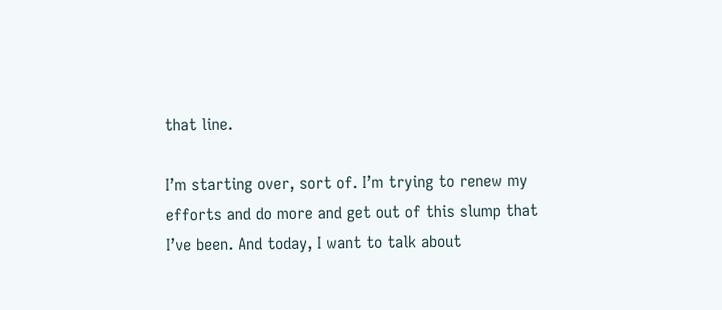that line.

I’m starting over, sort of. I’m trying to renew my efforts and do more and get out of this slump that I’ve been. And today, I want to talk about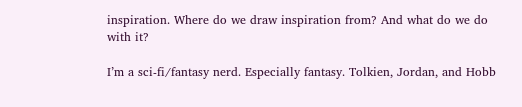inspiration. Where do we draw inspiration from? And what do we do with it?

I’m a sci-fi/fantasy nerd. Especially fantasy. Tolkien, Jordan, and Hobb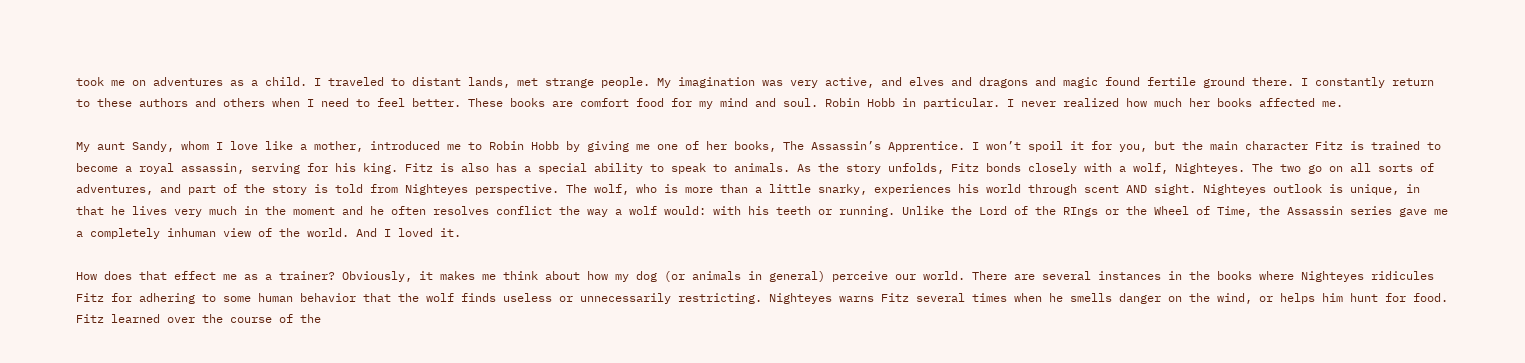took me on adventures as a child. I traveled to distant lands, met strange people. My imagination was very active, and elves and dragons and magic found fertile ground there. I constantly return to these authors and others when I need to feel better. These books are comfort food for my mind and soul. Robin Hobb in particular. I never realized how much her books affected me.

My aunt Sandy, whom I love like a mother, introduced me to Robin Hobb by giving me one of her books, The Assassin’s Apprentice. I won’t spoil it for you, but the main character Fitz is trained to become a royal assassin, serving for his king. Fitz is also has a special ability to speak to animals. As the story unfolds, Fitz bonds closely with a wolf, Nighteyes. The two go on all sorts of adventures, and part of the story is told from Nighteyes perspective. The wolf, who is more than a little snarky, experiences his world through scent AND sight. Nighteyes outlook is unique, in that he lives very much in the moment and he often resolves conflict the way a wolf would: with his teeth or running. Unlike the Lord of the RIngs or the Wheel of Time, the Assassin series gave me a completely inhuman view of the world. And I loved it.

How does that effect me as a trainer? Obviously, it makes me think about how my dog (or animals in general) perceive our world. There are several instances in the books where Nighteyes ridicules Fitz for adhering to some human behavior that the wolf finds useless or unnecessarily restricting. Nighteyes warns Fitz several times when he smells danger on the wind, or helps him hunt for food. Fitz learned over the course of the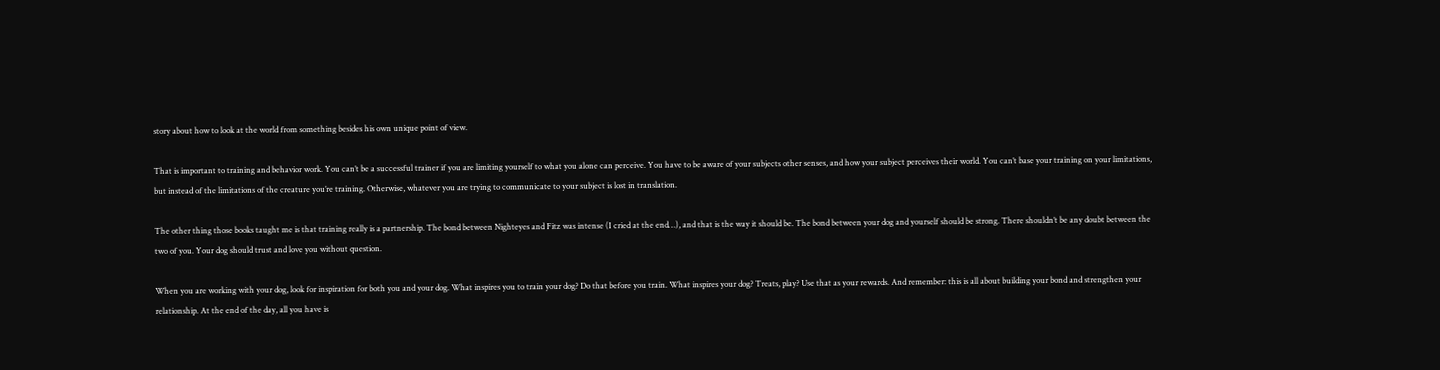story about how to look at the world from something besides his own unique point of view.

That is important to training and behavior work. You can’t be a successful trainer if you are limiting yourself to what you alone can perceive. You have to be aware of your subjects other senses, and how your subject perceives their world. You can’t base your training on your limitations, but instead of the limitations of the creature you’re training. Otherwise, whatever you are trying to communicate to your subject is lost in translation.

The other thing those books taught me is that training really is a partnership. The bond between Nighteyes and Fitz was intense (I cried at the end…), and that is the way it should be. The bond between your dog and yourself should be strong. There shouldn’t be any doubt between the two of you. Your dog should trust and love you without question.

When you are working with your dog, look for inspiration for both you and your dog. What inspires you to train your dog? Do that before you train. What inspires your dog? Treats, play? Use that as your rewards. And remember: this is all about building your bond and strengthen your relationship. At the end of the day, all you have is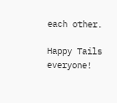each other.

Happy Tails everyone!